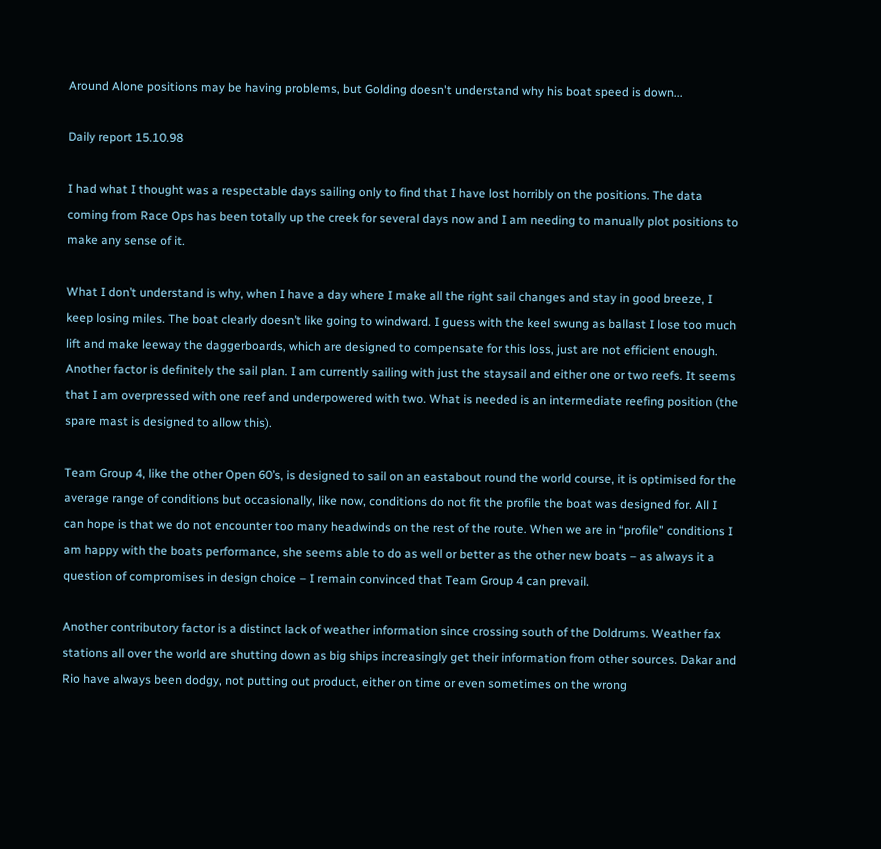Around Alone positions may be having problems, but Golding doesn't understand why his boat speed is down...

Daily report 15.10.98

I had what I thought was a respectable days sailing only to find that I have lost horribly on the positions. The data coming from Race Ops has been totally up the creek for several days now and I am needing to manually plot positions to make any sense of it.

What I don’t understand is why, when I have a day where I make all the right sail changes and stay in good breeze, I keep losing miles. The boat clearly doesn’t like going to windward. I guess with the keel swung as ballast I lose too much lift and make leeway the daggerboards, which are designed to compensate for this loss, just are not efficient enough. Another factor is definitely the sail plan. I am currently sailing with just the staysail and either one or two reefs. It seems that I am overpressed with one reef and underpowered with two. What is needed is an intermediate reefing position (the spare mast is designed to allow this).

Team Group 4, like the other Open 60’s, is designed to sail on an eastabout round the world course, it is optimised for the average range of conditions but occasionally, like now, conditions do not fit the profile the boat was designed for. All I can hope is that we do not encounter too many headwinds on the rest of the route. When we are in “profile” conditions I am happy with the boats performance, she seems able to do as well or better as the other new boats – as always it a question of compromises in design choice – I remain convinced that Team Group 4 can prevail.

Another contributory factor is a distinct lack of weather information since crossing south of the Doldrums. Weather fax stations all over the world are shutting down as big ships increasingly get their information from other sources. Dakar and Rio have always been dodgy, not putting out product, either on time or even sometimes on the wrong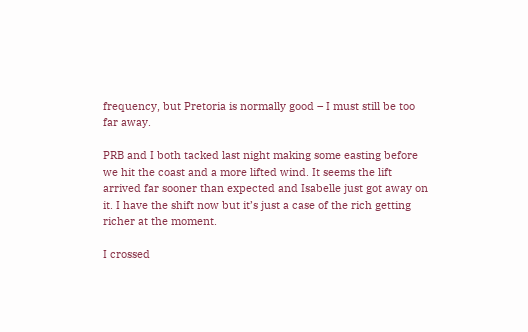frequency, but Pretoria is normally good – I must still be too far away.

PRB and I both tacked last night making some easting before we hit the coast and a more lifted wind. It seems the lift arrived far sooner than expected and Isabelle just got away on it. I have the shift now but it’s just a case of the rich getting richer at the moment.

I crossed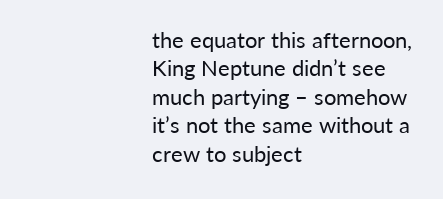the equator this afternoon, King Neptune didn’t see much partying – somehow it’s not the same without a crew to subject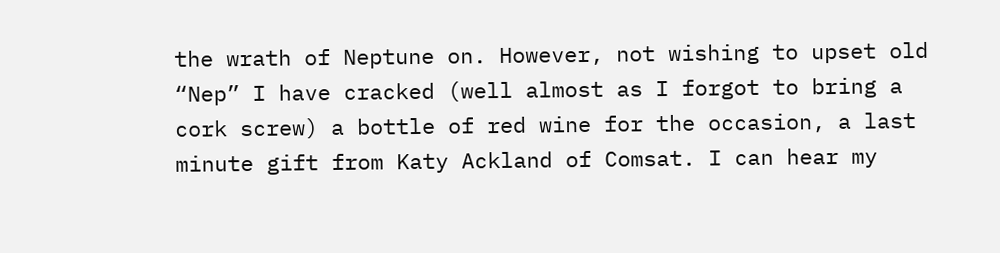the wrath of Neptune on. However, not wishing to upset old “Nep” I have cracked (well almost as I forgot to bring a cork screw) a bottle of red wine for the occasion, a last minute gift from Katy Ackland of Comsat. I can hear my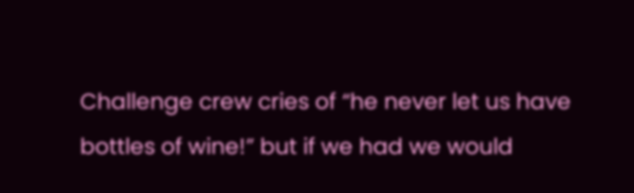Challenge crew cries of “he never let us have bottles of wine!” but if we had we would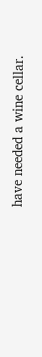have needed a wine cellar.